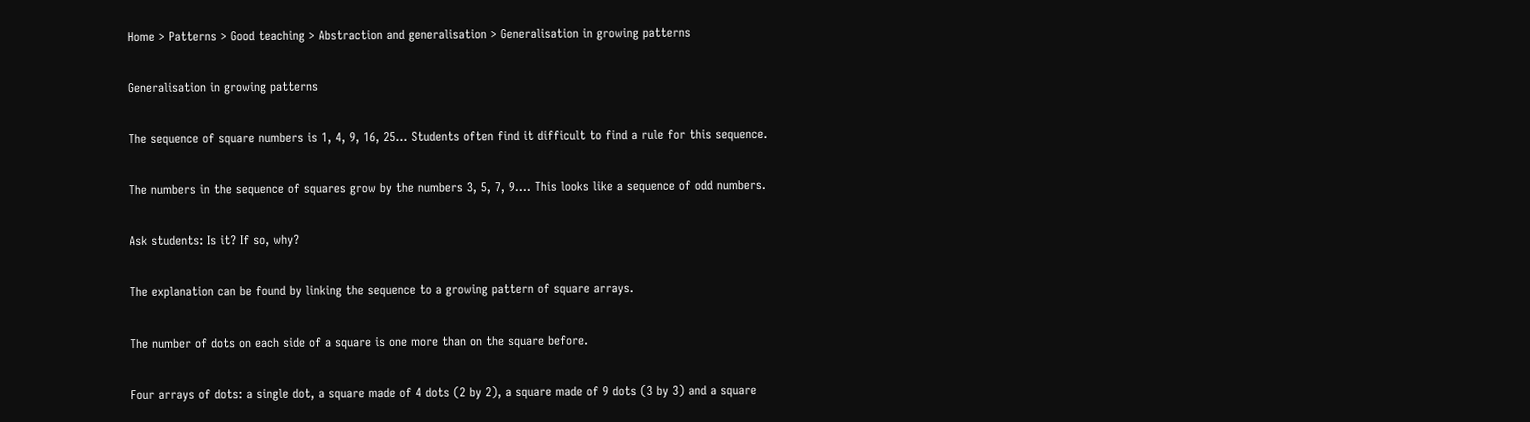Home > Patterns > Good teaching > Abstraction and generalisation > Generalisation in growing patterns

Generalisation in growing patterns

The sequence of square numbers is 1, 4, 9, 16, 25… Students often find it difficult to find a rule for this sequence.

The numbers in the sequence of squares grow by the numbers 3, 5, 7, 9…. This looks like a sequence of odd numbers.

Ask students: Is it? If so, why?

The explanation can be found by linking the sequence to a growing pattern of square arrays.

The number of dots on each side of a square is one more than on the square before.

Four arrays of dots: a single dot, a square made of 4 dots (2 by 2), a square made of 9 dots (3 by 3) and a square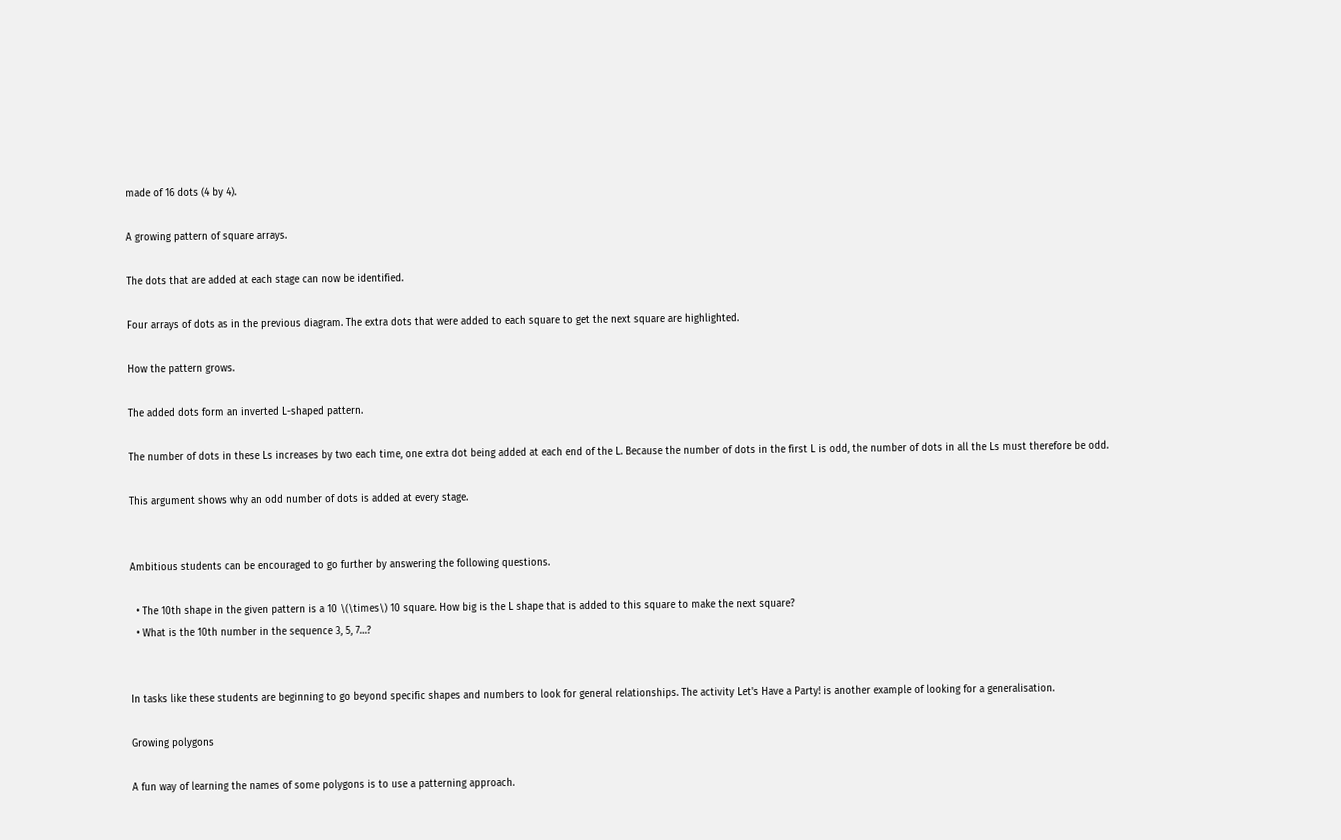made of 16 dots (4 by 4).

A growing pattern of square arrays.

The dots that are added at each stage can now be identified.

Four arrays of dots as in the previous diagram. The extra dots that were added to each square to get the next square are highlighted.

How the pattern grows.

The added dots form an inverted L-shaped pattern.

The number of dots in these Ls increases by two each time, one extra dot being added at each end of the L. Because the number of dots in the first L is odd, the number of dots in all the Ls must therefore be odd.

This argument shows why an odd number of dots is added at every stage.


Ambitious students can be encouraged to go further by answering the following questions.

  • The 10th shape in the given pattern is a 10 \(\times\) 10 square. How big is the L shape that is added to this square to make the next square?
  • What is the 10th number in the sequence 3, 5, 7…?


In tasks like these students are beginning to go beyond specific shapes and numbers to look for general relationships. The activity Let's Have a Party! is another example of looking for a generalisation.

Growing polygons

A fun way of learning the names of some polygons is to use a patterning approach.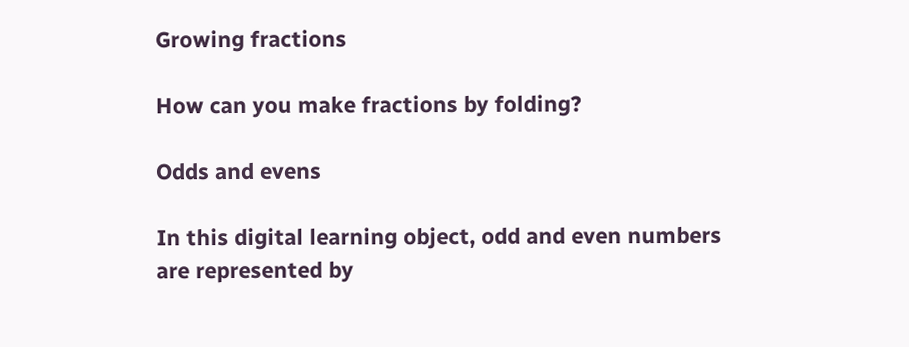Growing fractions

How can you make fractions by folding?

Odds and evens

In this digital learning object, odd and even numbers are represented by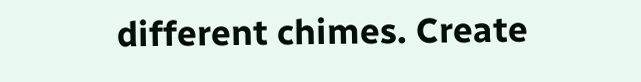different chimes. Create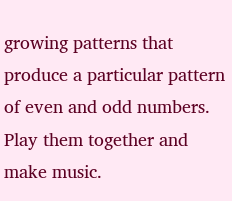growing patterns that produce a particular pattern of even and odd numbers. Play them together and make music.